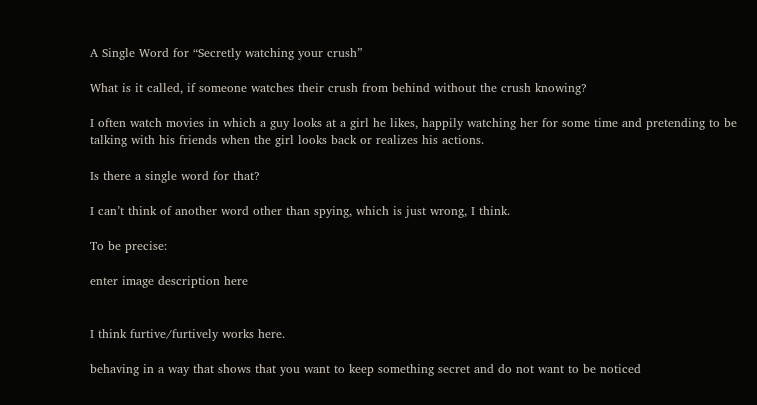A Single Word for “Secretly watching your crush”

What is it called, if someone watches their crush from behind without the crush knowing?

I often watch movies in which a guy looks at a girl he likes, happily watching her for some time and pretending to be talking with his friends when the girl looks back or realizes his actions.

Is there a single word for that?

I can’t think of another word other than spying, which is just wrong, I think.

To be precise:

enter image description here


I think furtive/furtively works here.

behaving in a way that shows that you want to keep something secret and do not want to be noticed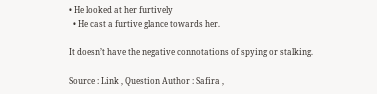• He looked at her furtively
  • He cast a furtive glance towards her.

It doesn’t have the negative connotations of spying or stalking.

Source : Link , Question Author : Safira ,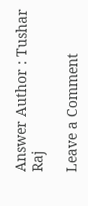Answer Author : Tushar Raj

Leave a Comment